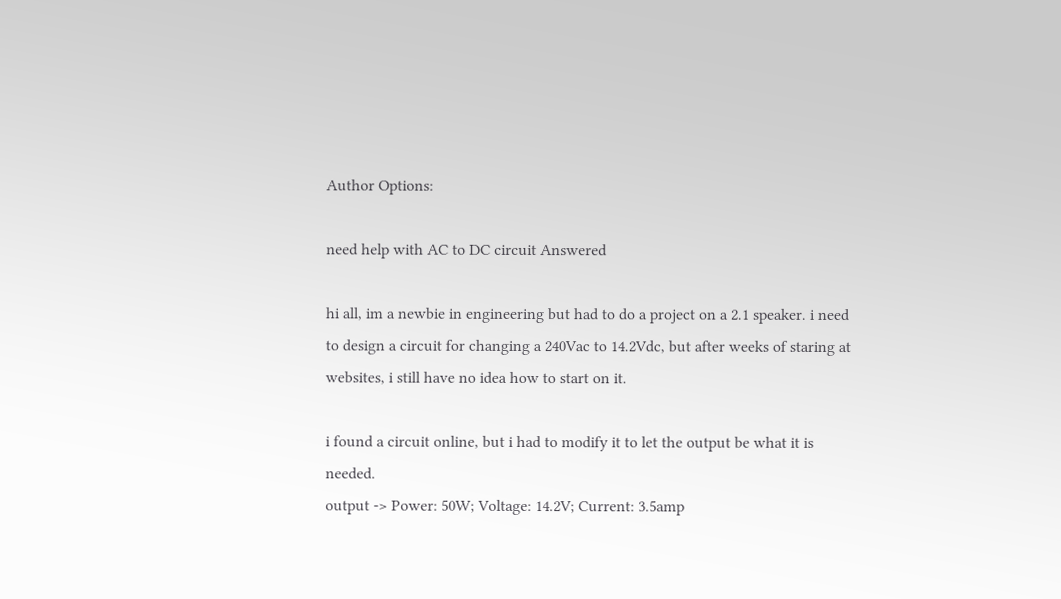Author Options:

need help with AC to DC circuit Answered

hi all, im a newbie in engineering but had to do a project on a 2.1 speaker. i need to design a circuit for changing a 240Vac to 14.2Vdc, but after weeks of staring at websites, i still have no idea how to start on it.

i found a circuit online, but i had to modify it to let the output be what it is needed.
output -> Power: 50W; Voltage: 14.2V; Current: 3.5amp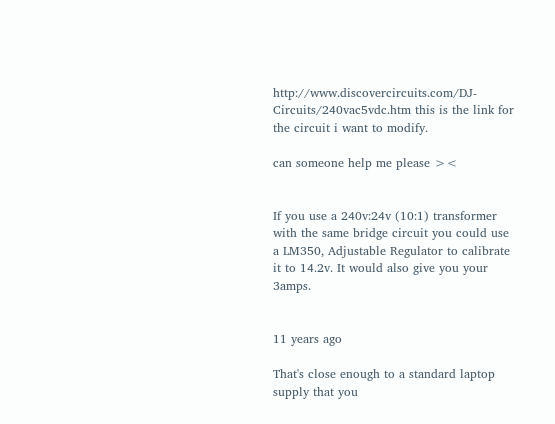http://www.discovercircuits.com/DJ-Circuits/240vac5vdc.htm this is the link for the circuit i want to modify.

can someone help me please ><


If you use a 240v:24v (10:1) transformer with the same bridge circuit you could use a LM350, Adjustable Regulator to calibrate it to 14.2v. It would also give you your 3amps.


11 years ago

That's close enough to a standard laptop supply that you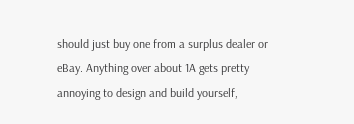should just buy one from a surplus dealer or eBay. Anything over about 1A gets pretty annoying to design and build yourself,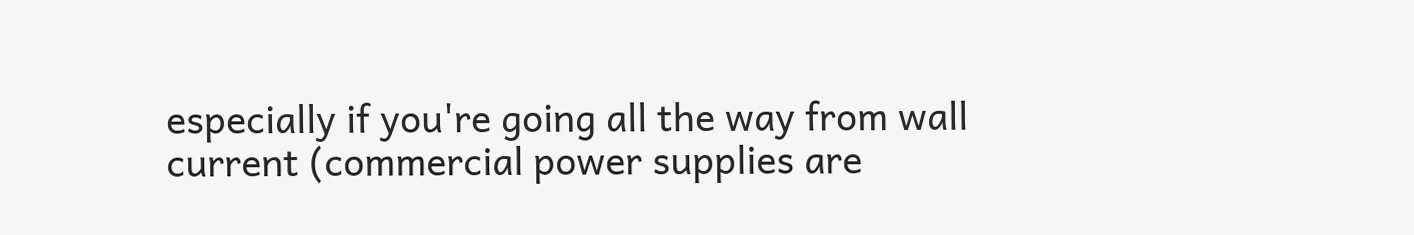especially if you're going all the way from wall current (commercial power supplies are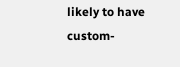likely to have custom-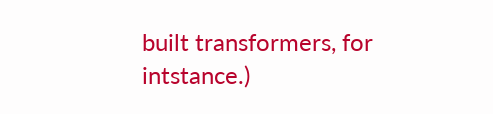built transformers, for intstance.)